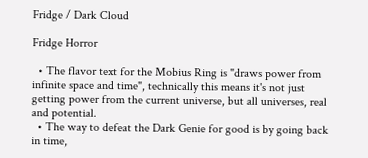Fridge / Dark Cloud

Fridge Horror

  • The flavor text for the Mobius Ring is "draws power from infinite space and time", technically this means it's not just getting power from the current universe, but all universes, real and potential.
  • The way to defeat the Dark Genie for good is by going back in time,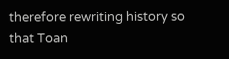therefore rewriting history so that Toan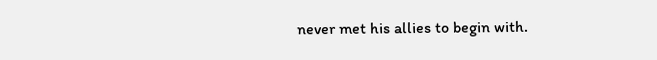never met his allies to begin with.